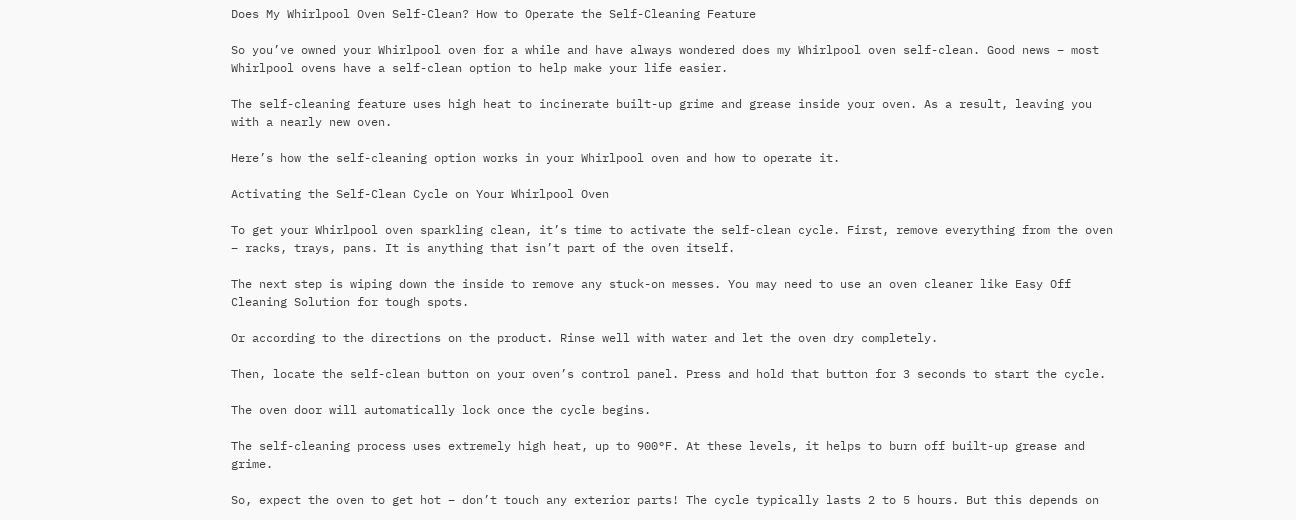Does My Whirlpool Oven Self-Clean? How to Operate the Self-Cleaning Feature

So you’ve owned your Whirlpool oven for a while and have always wondered does my Whirlpool oven self-clean. Good news – most Whirlpool ovens have a self-clean option to help make your life easier.

The self-cleaning feature uses high heat to incinerate built-up grime and grease inside your oven. As a result, leaving you with a nearly new oven.

Here’s how the self-cleaning option works in your Whirlpool oven and how to operate it.

Activating the Self-Clean Cycle on Your Whirlpool Oven

To get your Whirlpool oven sparkling clean, it’s time to activate the self-clean cycle. First, remove everything from the oven – racks, trays, pans. It is anything that isn’t part of the oven itself.

The next step is wiping down the inside to remove any stuck-on messes. You may need to use an oven cleaner like Easy Off Cleaning Solution for tough spots.

Or according to the directions on the product. Rinse well with water and let the oven dry completely.

Then, locate the self-clean button on your oven’s control panel. Press and hold that button for 3 seconds to start the cycle.

The oven door will automatically lock once the cycle begins.

The self-cleaning process uses extremely high heat, up to 900°F. At these levels, it helps to burn off built-up grease and grime.

So, expect the oven to get hot – don’t touch any exterior parts! The cycle typically lasts 2 to 5 hours. But this depends on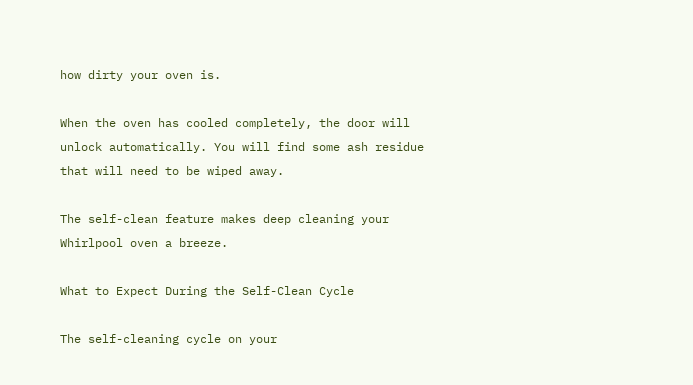how dirty your oven is.

When the oven has cooled completely, the door will unlock automatically. You will find some ash residue that will need to be wiped away.

The self-clean feature makes deep cleaning your Whirlpool oven a breeze.

What to Expect During the Self-Clean Cycle

The self-cleaning cycle on your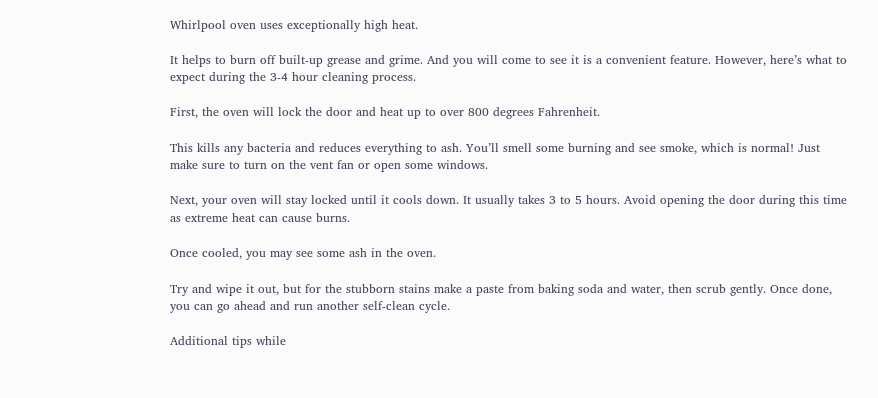Whirlpool oven uses exceptionally high heat.

It helps to burn off built-up grease and grime. And you will come to see it is a convenient feature. However, here’s what to expect during the 3-4 hour cleaning process.

First, the oven will lock the door and heat up to over 800 degrees Fahrenheit.

This kills any bacteria and reduces everything to ash. You’ll smell some burning and see smoke, which is normal! Just make sure to turn on the vent fan or open some windows.

Next, your oven will stay locked until it cools down. It usually takes 3 to 5 hours. Avoid opening the door during this time as extreme heat can cause burns.

Once cooled, you may see some ash in the oven.

Try and wipe it out, but for the stubborn stains make a paste from baking soda and water, then scrub gently. Once done, you can go ahead and run another self-clean cycle.

Additional tips while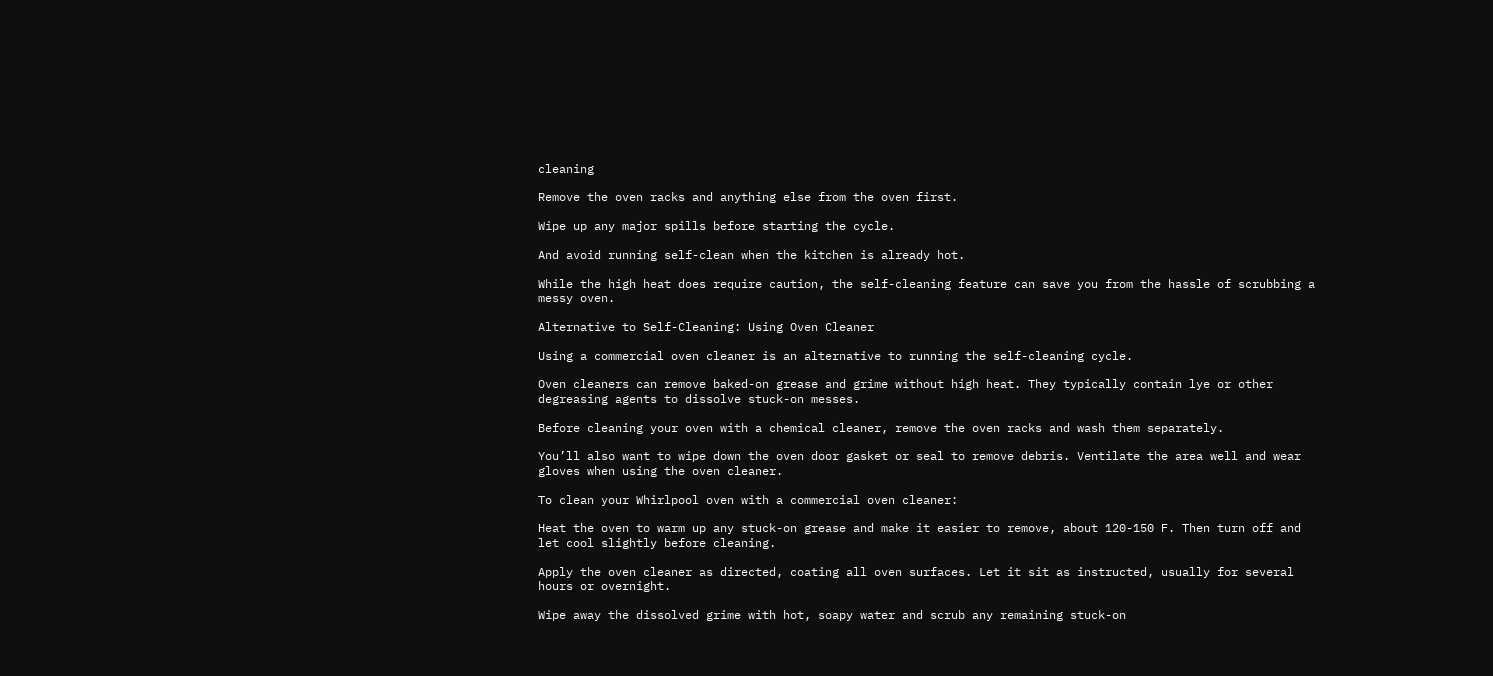cleaning

Remove the oven racks and anything else from the oven first.

Wipe up any major spills before starting the cycle.

And avoid running self-clean when the kitchen is already hot.

While the high heat does require caution, the self-cleaning feature can save you from the hassle of scrubbing a messy oven.

Alternative to Self-Cleaning: Using Oven Cleaner

Using a commercial oven cleaner is an alternative to running the self-cleaning cycle.

Oven cleaners can remove baked-on grease and grime without high heat. They typically contain lye or other degreasing agents to dissolve stuck-on messes.

Before cleaning your oven with a chemical cleaner, remove the oven racks and wash them separately.

You’ll also want to wipe down the oven door gasket or seal to remove debris. Ventilate the area well and wear gloves when using the oven cleaner.

To clean your Whirlpool oven with a commercial oven cleaner:

Heat the oven to warm up any stuck-on grease and make it easier to remove, about 120-150 F. Then turn off and let cool slightly before cleaning.

Apply the oven cleaner as directed, coating all oven surfaces. Let it sit as instructed, usually for several hours or overnight.

Wipe away the dissolved grime with hot, soapy water and scrub any remaining stuck-on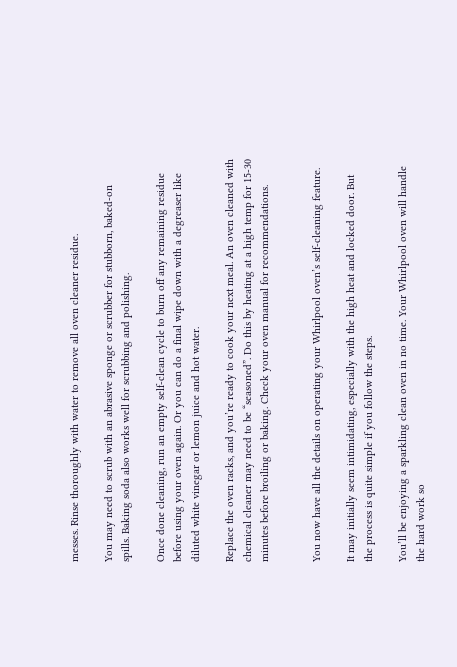messes. Rinse thoroughly with water to remove all oven cleaner residue.

You may need to scrub with an abrasive sponge or scrubber for stubborn, baked-on spills. Baking soda also works well for scrubbing and polishing.

Once done cleaning, run an empty self-clean cycle to burn off any remaining residue before using your oven again. Or you can do a final wipe down with a degreaser like diluted white vinegar or lemon juice and hot water.

Replace the oven racks, and you’re ready to cook your next meal. An oven cleaned with chemical cleaner may need to be “seasoned”. Do this by heating at a high temp for 15-30 minutes before broiling or baking. Check your oven manual for recommendations.


You now have all the details on operating your Whirlpool oven’s self-cleaning feature.

It may initially seem intimidating, especially with the high heat and locked door. But the process is quite simple if you follow the steps.

You’ll be enjoying a sparkling clean oven in no time. Your Whirlpool oven will handle the hard work so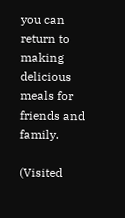you can return to making delicious meals for friends and family.

(Visited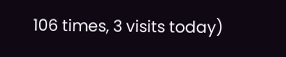106 times, 3 visits today)